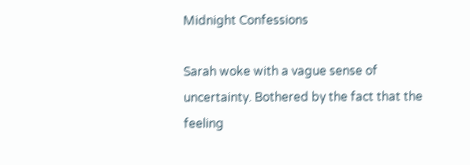Midnight Confessions

Sarah woke with a vague sense of uncertainty. Bothered by the fact that the feeling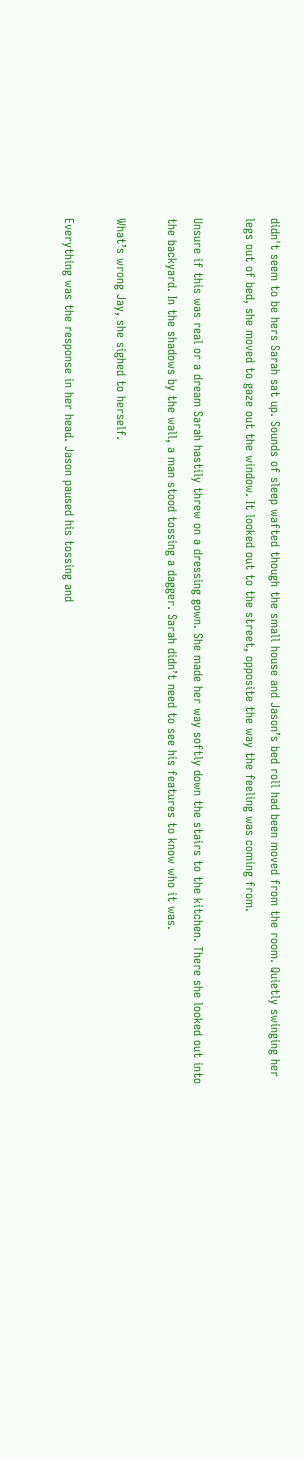didn't seem to be hers Sarah sat up. Sounds of sleep wafted though the small house and Jason’s bed roll had been moved from the room. Quietly swinging her legs out of bed, she moved to gaze out the window. It looked out to the street, opposite the way the feeling was coming from.

Unsure if this was real or a dream Sarah hastily threw on a dressing gown. She made her way softly down the stairs to the kitchen. There she looked out into the backyard. In the shadows by the wall, a man stood tossing a dagger. Sarah didn’t need to see his features to know who it was.

What’s wrong Jay, she sighed to herself.

Everything was the response in her head. Jason paused his tossing and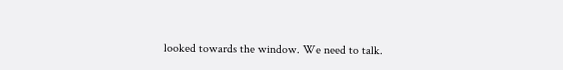looked towards the window. We need to talk.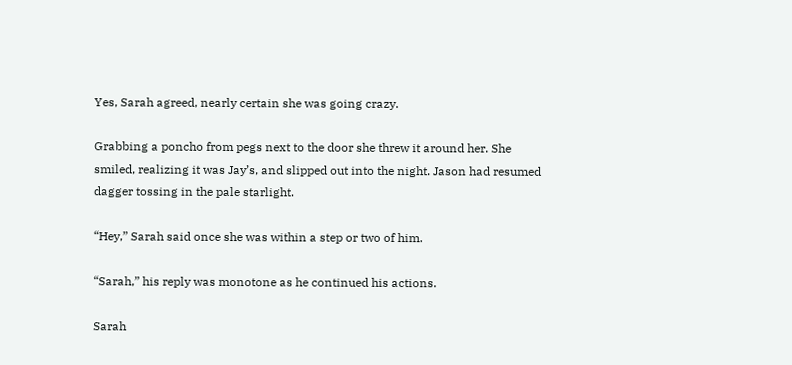Yes, Sarah agreed, nearly certain she was going crazy.

Grabbing a poncho from pegs next to the door she threw it around her. She smiled, realizing it was Jay’s, and slipped out into the night. Jason had resumed dagger tossing in the pale starlight.

“Hey,” Sarah said once she was within a step or two of him.

“Sarah,” his reply was monotone as he continued his actions.

Sarah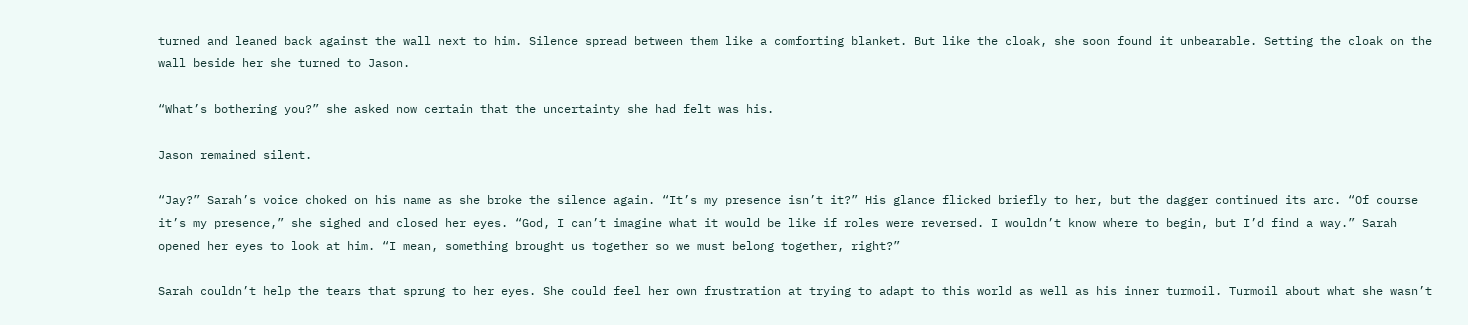turned and leaned back against the wall next to him. Silence spread between them like a comforting blanket. But like the cloak, she soon found it unbearable. Setting the cloak on the wall beside her she turned to Jason.

“What’s bothering you?” she asked now certain that the uncertainty she had felt was his.

Jason remained silent.

“Jay?” Sarah’s voice choked on his name as she broke the silence again. “It’s my presence isn’t it?” His glance flicked briefly to her, but the dagger continued its arc. “Of course it’s my presence,” she sighed and closed her eyes. “God, I can’t imagine what it would be like if roles were reversed. I wouldn’t know where to begin, but I’d find a way.” Sarah opened her eyes to look at him. “I mean, something brought us together so we must belong together, right?”

Sarah couldn’t help the tears that sprung to her eyes. She could feel her own frustration at trying to adapt to this world as well as his inner turmoil. Turmoil about what she wasn’t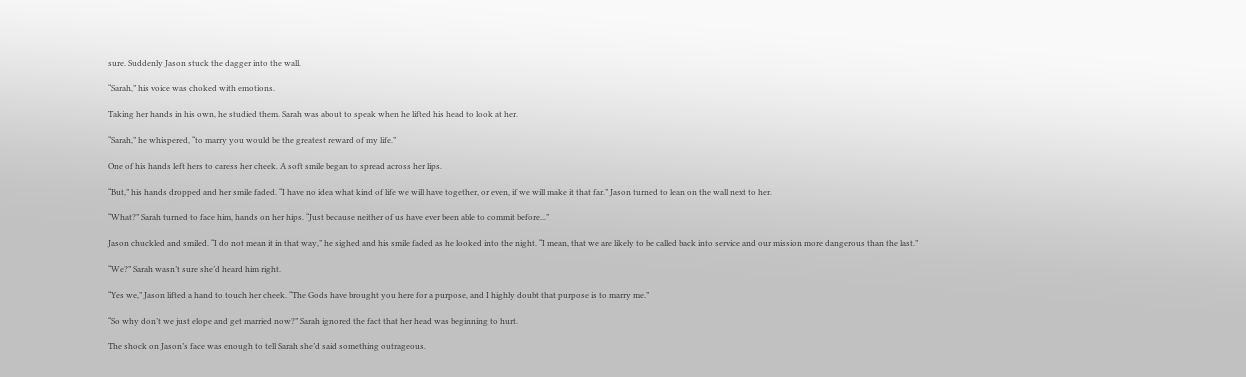sure. Suddenly Jason stuck the dagger into the wall.

“Sarah,” his voice was choked with emotions.

Taking her hands in his own, he studied them. Sarah was about to speak when he lifted his head to look at her.

“Sarah,” he whispered, “to marry you would be the greatest reward of my life.”

One of his hands left hers to caress her cheek. A soft smile began to spread across her lips.

“But,” his hands dropped and her smile faded. “I have no idea what kind of life we will have together, or even, if we will make it that far.” Jason turned to lean on the wall next to her.

“What?” Sarah turned to face him, hands on her hips. “Just because neither of us have ever been able to commit before...”

Jason chuckled and smiled. “I do not mean it in that way,” he sighed and his smile faded as he looked into the night. “I mean, that we are likely to be called back into service and our mission more dangerous than the last.”

“We?” Sarah wasn’t sure she’d heard him right.

“Yes we,” Jason lifted a hand to touch her cheek. “The Gods have brought you here for a purpose, and I highly doubt that purpose is to marry me.”

“So why don’t we just elope and get married now?” Sarah ignored the fact that her head was beginning to hurt.

The shock on Jason’s face was enough to tell Sarah she’d said something outrageous.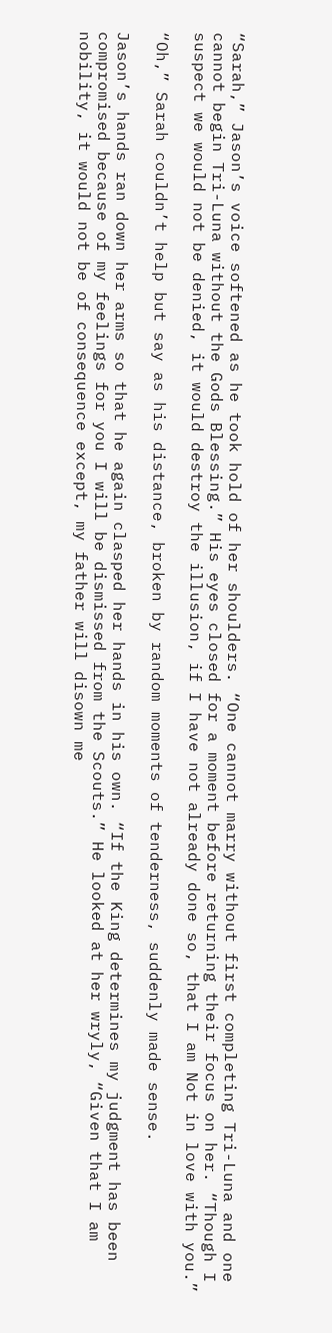“Sarah,” Jason’s voice softened as he took hold of her shoulders. “One cannot marry without first completing Tri-Luna and one cannot begin Tri-Luna without the Gods Blessing.” His eyes closed for a moment before returning their focus on her. “Though I suspect we would not be denied, it would destroy the illusion, if I have not already done so, that I am Not in love with you.”

“Oh,” Sarah couldn’t help but say as his distance, broken by random moments of tenderness, suddenly made sense.

Jason’s hands ran down her arms so that he again clasped her hands in his own. “If the King determines my judgment has been compromised because of my feelings for you I will be dismissed from the Scouts.” He looked at her wryly, “Given that I am nobility, it would not be of consequence except, my father will disown me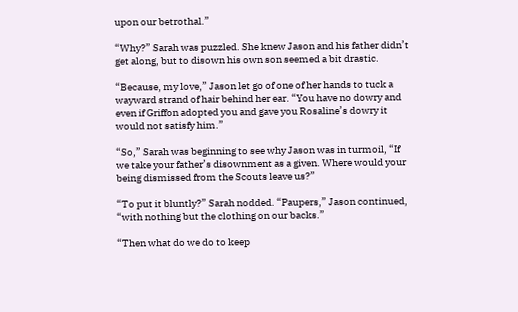upon our betrothal.”

“Why?” Sarah was puzzled. She knew Jason and his father didn’t get along, but to disown his own son seemed a bit drastic.

“Because, my love,” Jason let go of one of her hands to tuck a wayward strand of hair behind her ear. “You have no dowry and even if Griffon adopted you and gave you Rosaline’s dowry it would not satisfy him.”

“So,” Sarah was beginning to see why Jason was in turmoil, “If we take your father’s disownment as a given. Where would your being dismissed from the Scouts leave us?”

“To put it bluntly?” Sarah nodded. “Paupers,” Jason continued, “with nothing but the clothing on our backs.”

“Then what do we do to keep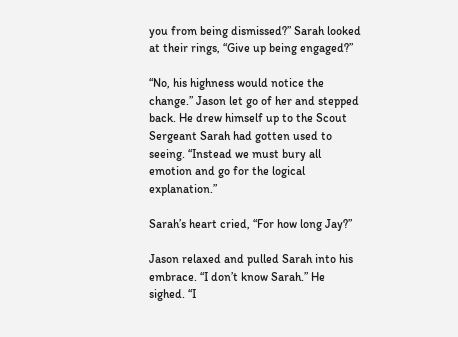you from being dismissed?” Sarah looked at their rings, “Give up being engaged?”

“No, his highness would notice the change.” Jason let go of her and stepped back. He drew himself up to the Scout Sergeant Sarah had gotten used to seeing. “Instead we must bury all emotion and go for the logical explanation.”

Sarah’s heart cried, “For how long Jay?”

Jason relaxed and pulled Sarah into his embrace. “I don’t know Sarah.” He sighed. “I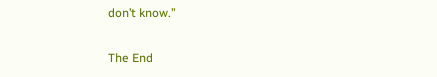don’t know.”

The End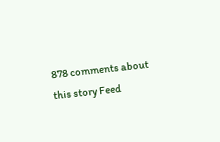878 comments about this story Feed